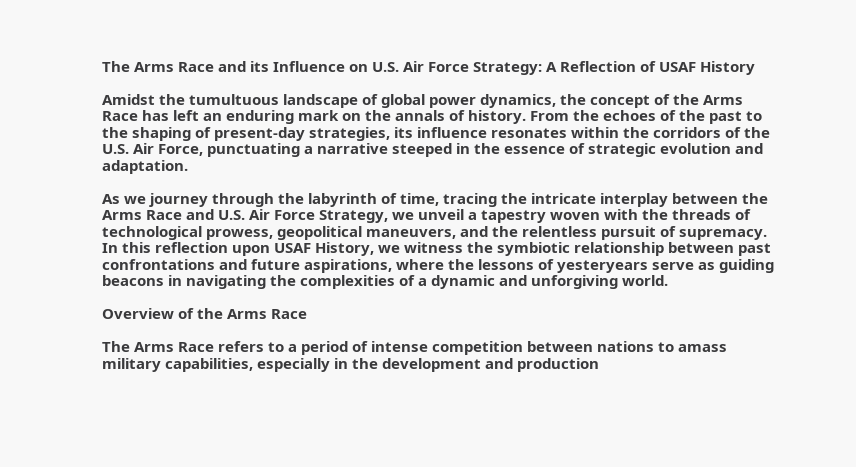The Arms Race and its Influence on U.S. Air Force Strategy: A Reflection of USAF History

Amidst the tumultuous landscape of global power dynamics, the concept of the Arms Race has left an enduring mark on the annals of history. From the echoes of the past to the shaping of present-day strategies, its influence resonates within the corridors of the U.S. Air Force, punctuating a narrative steeped in the essence of strategic evolution and adaptation.

As we journey through the labyrinth of time, tracing the intricate interplay between the Arms Race and U.S. Air Force Strategy, we unveil a tapestry woven with the threads of technological prowess, geopolitical maneuvers, and the relentless pursuit of supremacy. In this reflection upon USAF History, we witness the symbiotic relationship between past confrontations and future aspirations, where the lessons of yesteryears serve as guiding beacons in navigating the complexities of a dynamic and unforgiving world.

Overview of the Arms Race

The Arms Race refers to a period of intense competition between nations to amass military capabilities, especially in the development and production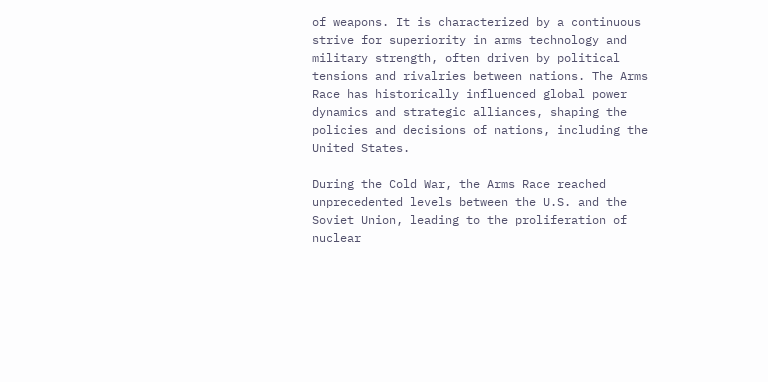of weapons. It is characterized by a continuous strive for superiority in arms technology and military strength, often driven by political tensions and rivalries between nations. The Arms Race has historically influenced global power dynamics and strategic alliances, shaping the policies and decisions of nations, including the United States.

During the Cold War, the Arms Race reached unprecedented levels between the U.S. and the Soviet Union, leading to the proliferation of nuclear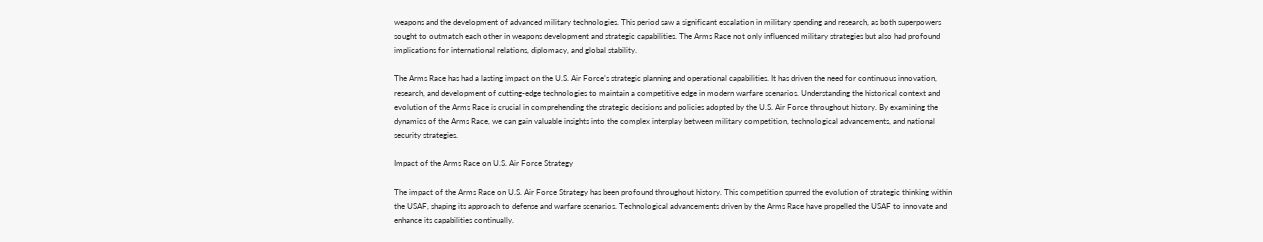weapons and the development of advanced military technologies. This period saw a significant escalation in military spending and research, as both superpowers sought to outmatch each other in weapons development and strategic capabilities. The Arms Race not only influenced military strategies but also had profound implications for international relations, diplomacy, and global stability.

The Arms Race has had a lasting impact on the U.S. Air Force’s strategic planning and operational capabilities. It has driven the need for continuous innovation, research, and development of cutting-edge technologies to maintain a competitive edge in modern warfare scenarios. Understanding the historical context and evolution of the Arms Race is crucial in comprehending the strategic decisions and policies adopted by the U.S. Air Force throughout history. By examining the dynamics of the Arms Race, we can gain valuable insights into the complex interplay between military competition, technological advancements, and national security strategies.

Impact of the Arms Race on U.S. Air Force Strategy

The impact of the Arms Race on U.S. Air Force Strategy has been profound throughout history. This competition spurred the evolution of strategic thinking within the USAF, shaping its approach to defense and warfare scenarios. Technological advancements driven by the Arms Race have propelled the USAF to innovate and enhance its capabilities continually.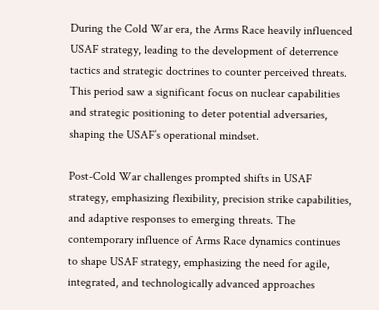During the Cold War era, the Arms Race heavily influenced USAF strategy, leading to the development of deterrence tactics and strategic doctrines to counter perceived threats. This period saw a significant focus on nuclear capabilities and strategic positioning to deter potential adversaries, shaping the USAF’s operational mindset.

Post-Cold War challenges prompted shifts in USAF strategy, emphasizing flexibility, precision strike capabilities, and adaptive responses to emerging threats. The contemporary influence of Arms Race dynamics continues to shape USAF strategy, emphasizing the need for agile, integrated, and technologically advanced approaches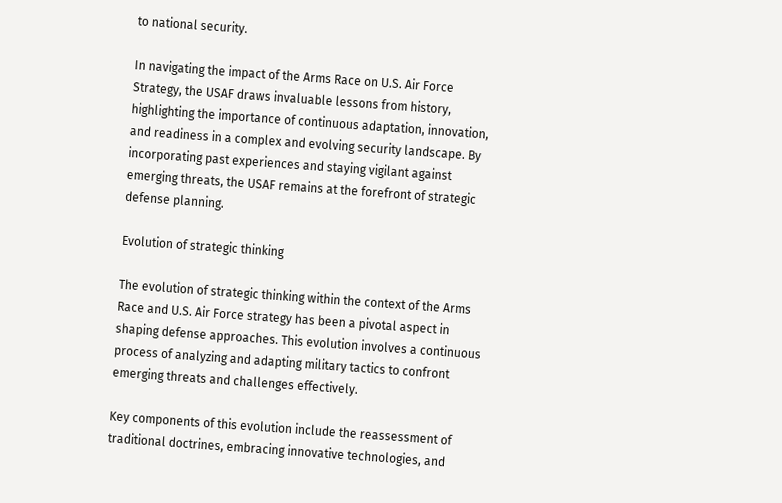to national security.

In navigating the impact of the Arms Race on U.S. Air Force Strategy, the USAF draws invaluable lessons from history, highlighting the importance of continuous adaptation, innovation, and readiness in a complex and evolving security landscape. By incorporating past experiences and staying vigilant against emerging threats, the USAF remains at the forefront of strategic defense planning.

Evolution of strategic thinking

The evolution of strategic thinking within the context of the Arms Race and U.S. Air Force strategy has been a pivotal aspect in shaping defense approaches. This evolution involves a continuous process of analyzing and adapting military tactics to confront emerging threats and challenges effectively.

Key components of this evolution include the reassessment of traditional doctrines, embracing innovative technologies, and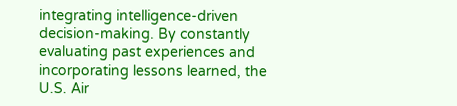integrating intelligence-driven decision-making. By constantly evaluating past experiences and incorporating lessons learned, the U.S. Air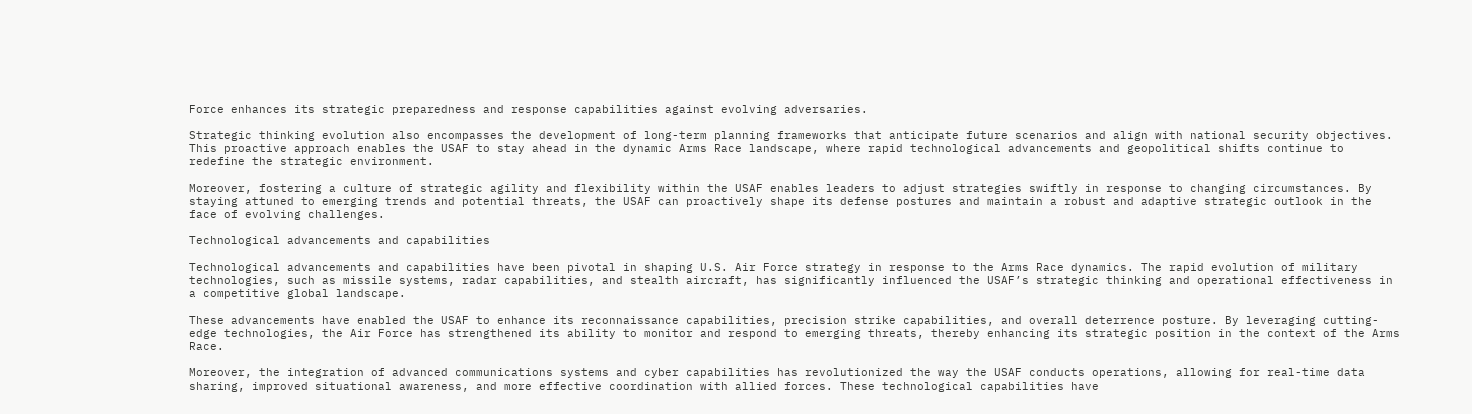Force enhances its strategic preparedness and response capabilities against evolving adversaries.

Strategic thinking evolution also encompasses the development of long-term planning frameworks that anticipate future scenarios and align with national security objectives. This proactive approach enables the USAF to stay ahead in the dynamic Arms Race landscape, where rapid technological advancements and geopolitical shifts continue to redefine the strategic environment.

Moreover, fostering a culture of strategic agility and flexibility within the USAF enables leaders to adjust strategies swiftly in response to changing circumstances. By staying attuned to emerging trends and potential threats, the USAF can proactively shape its defense postures and maintain a robust and adaptive strategic outlook in the face of evolving challenges.

Technological advancements and capabilities

Technological advancements and capabilities have been pivotal in shaping U.S. Air Force strategy in response to the Arms Race dynamics. The rapid evolution of military technologies, such as missile systems, radar capabilities, and stealth aircraft, has significantly influenced the USAF’s strategic thinking and operational effectiveness in a competitive global landscape.

These advancements have enabled the USAF to enhance its reconnaissance capabilities, precision strike capabilities, and overall deterrence posture. By leveraging cutting-edge technologies, the Air Force has strengthened its ability to monitor and respond to emerging threats, thereby enhancing its strategic position in the context of the Arms Race.

Moreover, the integration of advanced communications systems and cyber capabilities has revolutionized the way the USAF conducts operations, allowing for real-time data sharing, improved situational awareness, and more effective coordination with allied forces. These technological capabilities have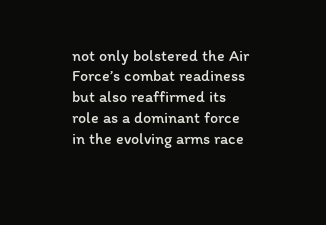not only bolstered the Air Force’s combat readiness but also reaffirmed its role as a dominant force in the evolving arms race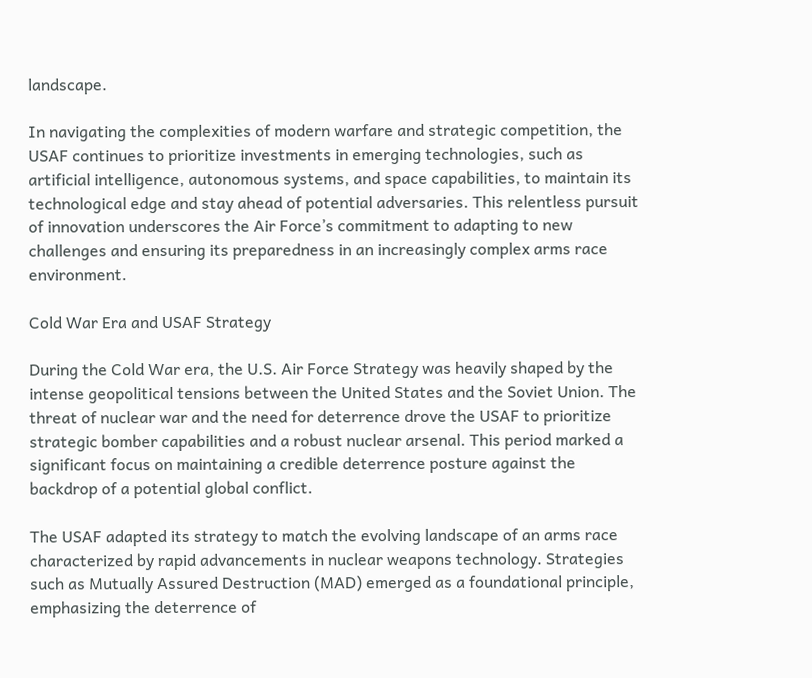landscape.

In navigating the complexities of modern warfare and strategic competition, the USAF continues to prioritize investments in emerging technologies, such as artificial intelligence, autonomous systems, and space capabilities, to maintain its technological edge and stay ahead of potential adversaries. This relentless pursuit of innovation underscores the Air Force’s commitment to adapting to new challenges and ensuring its preparedness in an increasingly complex arms race environment.

Cold War Era and USAF Strategy

During the Cold War era, the U.S. Air Force Strategy was heavily shaped by the intense geopolitical tensions between the United States and the Soviet Union. The threat of nuclear war and the need for deterrence drove the USAF to prioritize strategic bomber capabilities and a robust nuclear arsenal. This period marked a significant focus on maintaining a credible deterrence posture against the backdrop of a potential global conflict.

The USAF adapted its strategy to match the evolving landscape of an arms race characterized by rapid advancements in nuclear weapons technology. Strategies such as Mutually Assured Destruction (MAD) emerged as a foundational principle, emphasizing the deterrence of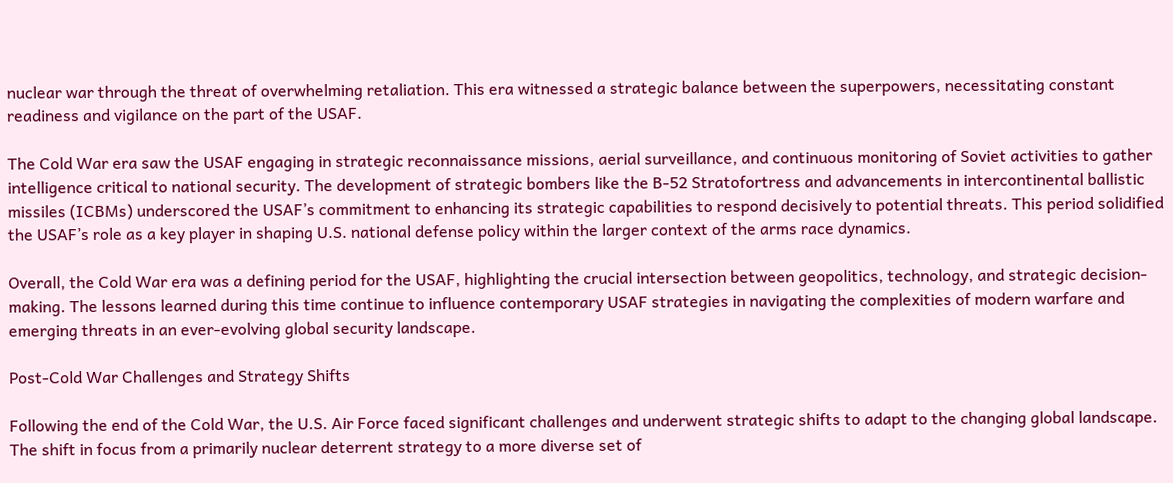nuclear war through the threat of overwhelming retaliation. This era witnessed a strategic balance between the superpowers, necessitating constant readiness and vigilance on the part of the USAF.

The Cold War era saw the USAF engaging in strategic reconnaissance missions, aerial surveillance, and continuous monitoring of Soviet activities to gather intelligence critical to national security. The development of strategic bombers like the B-52 Stratofortress and advancements in intercontinental ballistic missiles (ICBMs) underscored the USAF’s commitment to enhancing its strategic capabilities to respond decisively to potential threats. This period solidified the USAF’s role as a key player in shaping U.S. national defense policy within the larger context of the arms race dynamics.

Overall, the Cold War era was a defining period for the USAF, highlighting the crucial intersection between geopolitics, technology, and strategic decision-making. The lessons learned during this time continue to influence contemporary USAF strategies in navigating the complexities of modern warfare and emerging threats in an ever-evolving global security landscape.

Post-Cold War Challenges and Strategy Shifts

Following the end of the Cold War, the U.S. Air Force faced significant challenges and underwent strategic shifts to adapt to the changing global landscape. The shift in focus from a primarily nuclear deterrent strategy to a more diverse set of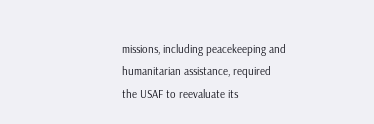missions, including peacekeeping and humanitarian assistance, required the USAF to reevaluate its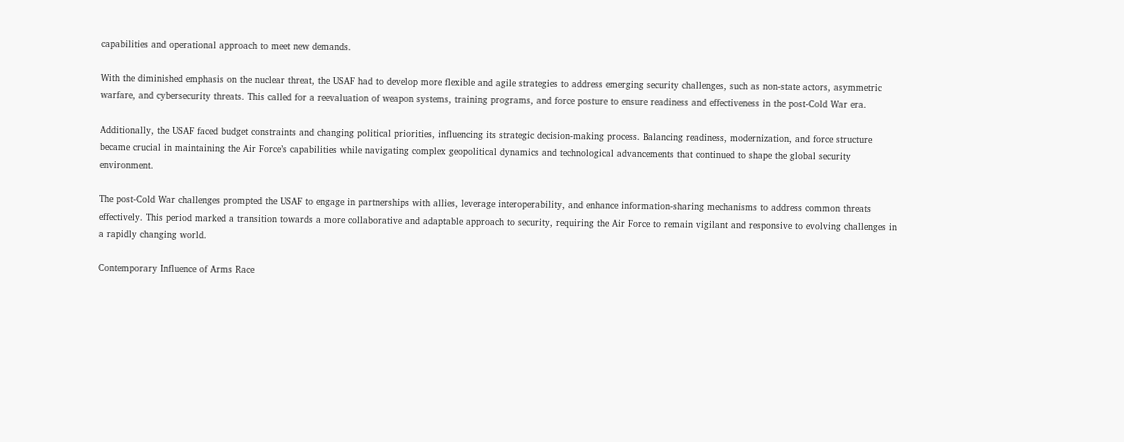capabilities and operational approach to meet new demands.

With the diminished emphasis on the nuclear threat, the USAF had to develop more flexible and agile strategies to address emerging security challenges, such as non-state actors, asymmetric warfare, and cybersecurity threats. This called for a reevaluation of weapon systems, training programs, and force posture to ensure readiness and effectiveness in the post-Cold War era.

Additionally, the USAF faced budget constraints and changing political priorities, influencing its strategic decision-making process. Balancing readiness, modernization, and force structure became crucial in maintaining the Air Force’s capabilities while navigating complex geopolitical dynamics and technological advancements that continued to shape the global security environment.

The post-Cold War challenges prompted the USAF to engage in partnerships with allies, leverage interoperability, and enhance information-sharing mechanisms to address common threats effectively. This period marked a transition towards a more collaborative and adaptable approach to security, requiring the Air Force to remain vigilant and responsive to evolving challenges in a rapidly changing world.

Contemporary Influence of Arms Race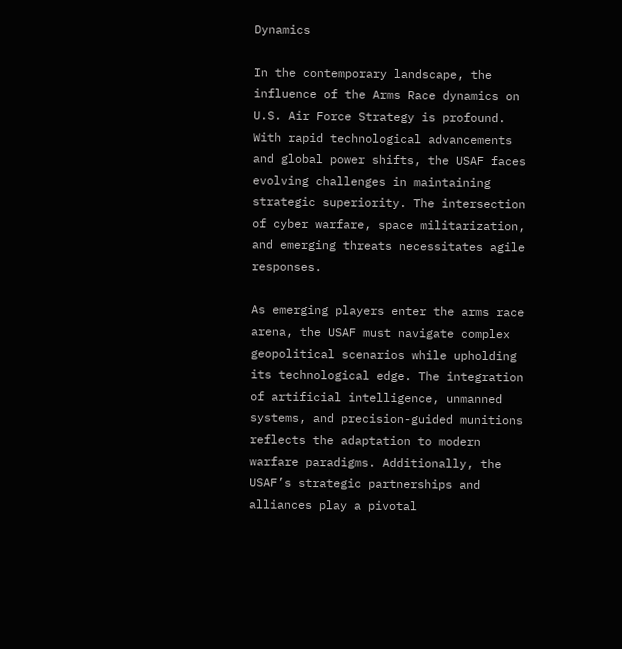Dynamics

In the contemporary landscape, the influence of the Arms Race dynamics on U.S. Air Force Strategy is profound. With rapid technological advancements and global power shifts, the USAF faces evolving challenges in maintaining strategic superiority. The intersection of cyber warfare, space militarization, and emerging threats necessitates agile responses.

As emerging players enter the arms race arena, the USAF must navigate complex geopolitical scenarios while upholding its technological edge. The integration of artificial intelligence, unmanned systems, and precision-guided munitions reflects the adaptation to modern warfare paradigms. Additionally, the USAF’s strategic partnerships and alliances play a pivotal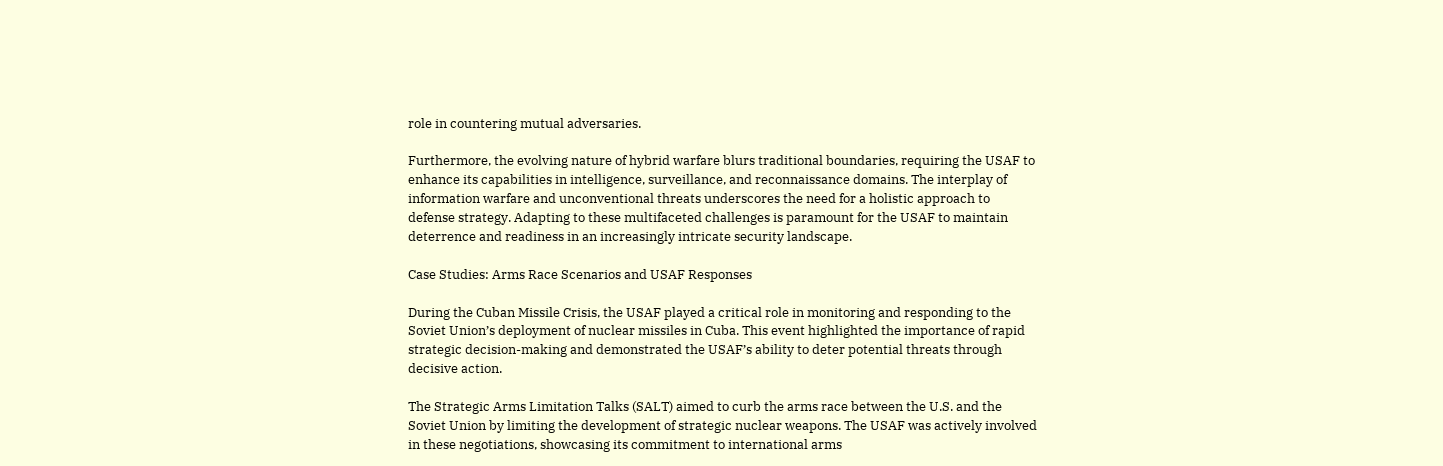role in countering mutual adversaries.

Furthermore, the evolving nature of hybrid warfare blurs traditional boundaries, requiring the USAF to enhance its capabilities in intelligence, surveillance, and reconnaissance domains. The interplay of information warfare and unconventional threats underscores the need for a holistic approach to defense strategy. Adapting to these multifaceted challenges is paramount for the USAF to maintain deterrence and readiness in an increasingly intricate security landscape.

Case Studies: Arms Race Scenarios and USAF Responses

During the Cuban Missile Crisis, the USAF played a critical role in monitoring and responding to the Soviet Union’s deployment of nuclear missiles in Cuba. This event highlighted the importance of rapid strategic decision-making and demonstrated the USAF’s ability to deter potential threats through decisive action.

The Strategic Arms Limitation Talks (SALT) aimed to curb the arms race between the U.S. and the Soviet Union by limiting the development of strategic nuclear weapons. The USAF was actively involved in these negotiations, showcasing its commitment to international arms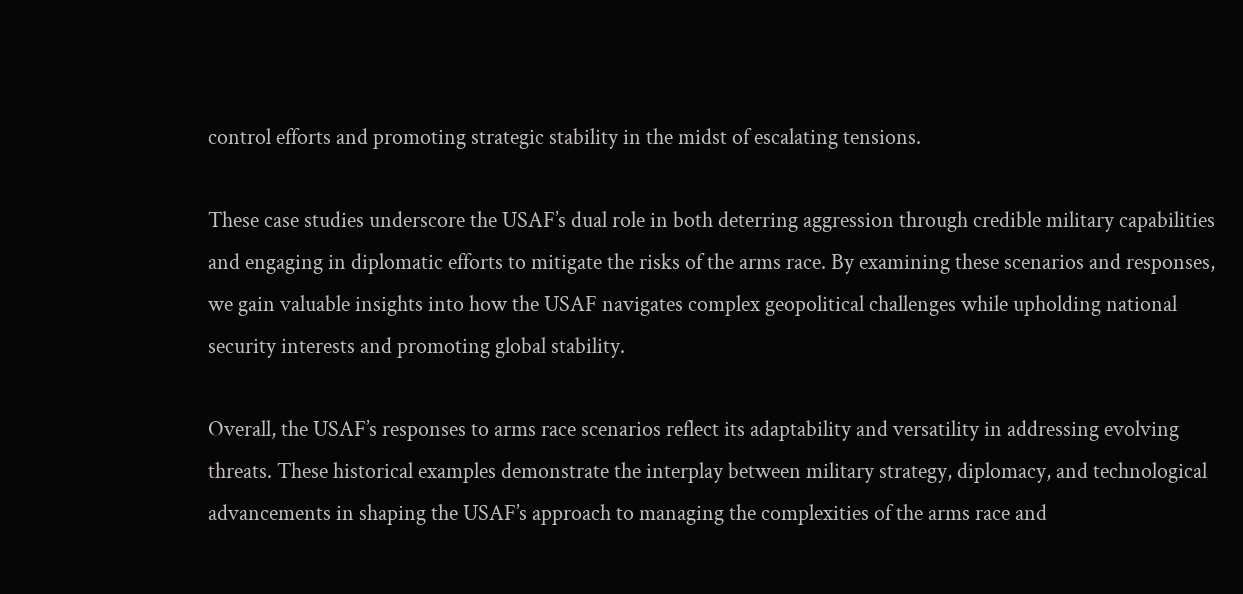control efforts and promoting strategic stability in the midst of escalating tensions.

These case studies underscore the USAF’s dual role in both deterring aggression through credible military capabilities and engaging in diplomatic efforts to mitigate the risks of the arms race. By examining these scenarios and responses, we gain valuable insights into how the USAF navigates complex geopolitical challenges while upholding national security interests and promoting global stability.

Overall, the USAF’s responses to arms race scenarios reflect its adaptability and versatility in addressing evolving threats. These historical examples demonstrate the interplay between military strategy, diplomacy, and technological advancements in shaping the USAF’s approach to managing the complexities of the arms race and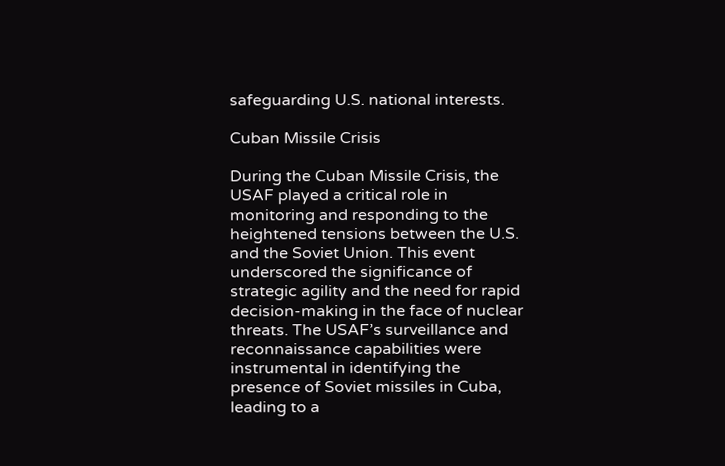safeguarding U.S. national interests.

Cuban Missile Crisis

During the Cuban Missile Crisis, the USAF played a critical role in monitoring and responding to the heightened tensions between the U.S. and the Soviet Union. This event underscored the significance of strategic agility and the need for rapid decision-making in the face of nuclear threats. The USAF’s surveillance and reconnaissance capabilities were instrumental in identifying the presence of Soviet missiles in Cuba, leading to a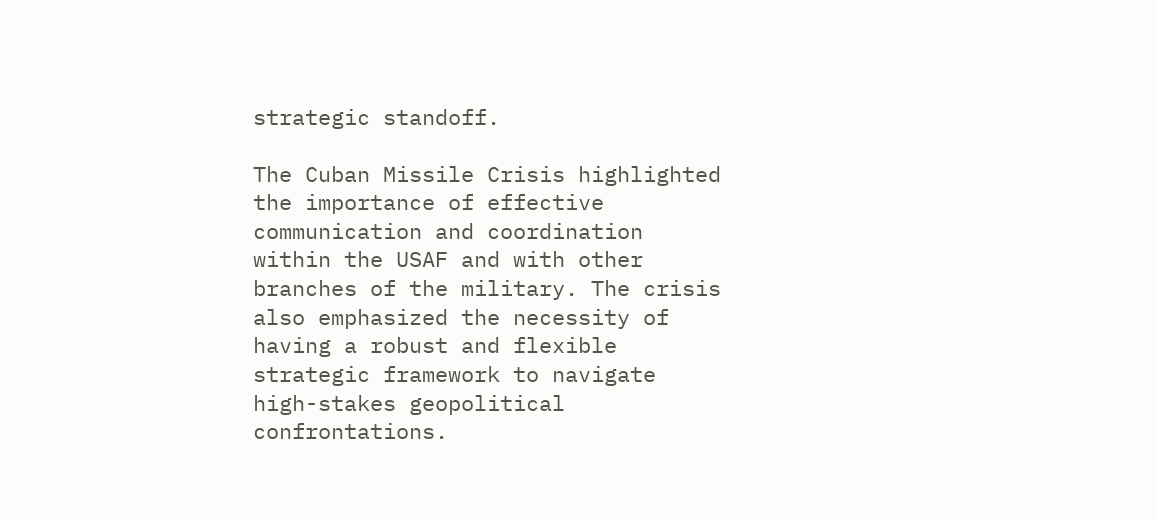strategic standoff.

The Cuban Missile Crisis highlighted the importance of effective communication and coordination within the USAF and with other branches of the military. The crisis also emphasized the necessity of having a robust and flexible strategic framework to navigate high-stakes geopolitical confrontations.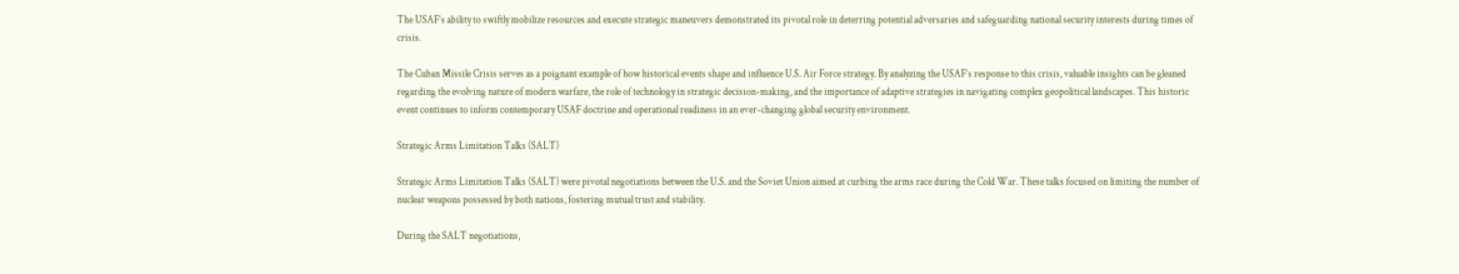The USAF’s ability to swiftly mobilize resources and execute strategic maneuvers demonstrated its pivotal role in deterring potential adversaries and safeguarding national security interests during times of crisis.

The Cuban Missile Crisis serves as a poignant example of how historical events shape and influence U.S. Air Force strategy. By analyzing the USAF’s response to this crisis, valuable insights can be gleaned regarding the evolving nature of modern warfare, the role of technology in strategic decision-making, and the importance of adaptive strategies in navigating complex geopolitical landscapes. This historic event continues to inform contemporary USAF doctrine and operational readiness in an ever-changing global security environment.

Strategic Arms Limitation Talks (SALT)

Strategic Arms Limitation Talks (SALT) were pivotal negotiations between the U.S. and the Soviet Union aimed at curbing the arms race during the Cold War. These talks focused on limiting the number of nuclear weapons possessed by both nations, fostering mutual trust and stability.

During the SALT negotiations,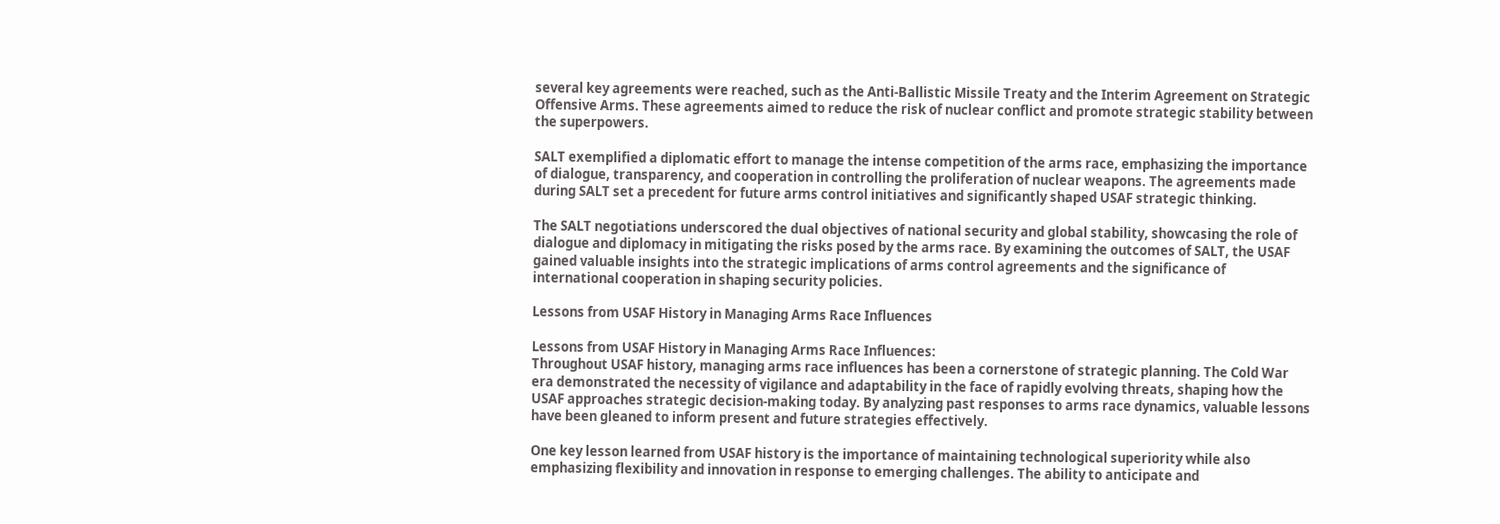several key agreements were reached, such as the Anti-Ballistic Missile Treaty and the Interim Agreement on Strategic Offensive Arms. These agreements aimed to reduce the risk of nuclear conflict and promote strategic stability between the superpowers.

SALT exemplified a diplomatic effort to manage the intense competition of the arms race, emphasizing the importance of dialogue, transparency, and cooperation in controlling the proliferation of nuclear weapons. The agreements made during SALT set a precedent for future arms control initiatives and significantly shaped USAF strategic thinking.

The SALT negotiations underscored the dual objectives of national security and global stability, showcasing the role of dialogue and diplomacy in mitigating the risks posed by the arms race. By examining the outcomes of SALT, the USAF gained valuable insights into the strategic implications of arms control agreements and the significance of international cooperation in shaping security policies.

Lessons from USAF History in Managing Arms Race Influences

Lessons from USAF History in Managing Arms Race Influences:
Throughout USAF history, managing arms race influences has been a cornerstone of strategic planning. The Cold War era demonstrated the necessity of vigilance and adaptability in the face of rapidly evolving threats, shaping how the USAF approaches strategic decision-making today. By analyzing past responses to arms race dynamics, valuable lessons have been gleaned to inform present and future strategies effectively.

One key lesson learned from USAF history is the importance of maintaining technological superiority while also emphasizing flexibility and innovation in response to emerging challenges. The ability to anticipate and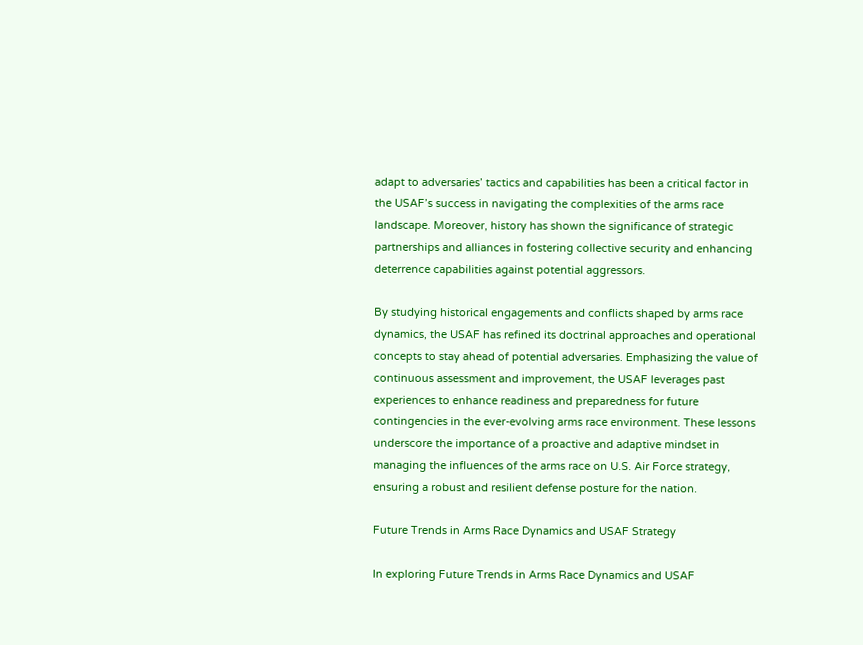adapt to adversaries’ tactics and capabilities has been a critical factor in the USAF’s success in navigating the complexities of the arms race landscape. Moreover, history has shown the significance of strategic partnerships and alliances in fostering collective security and enhancing deterrence capabilities against potential aggressors.

By studying historical engagements and conflicts shaped by arms race dynamics, the USAF has refined its doctrinal approaches and operational concepts to stay ahead of potential adversaries. Emphasizing the value of continuous assessment and improvement, the USAF leverages past experiences to enhance readiness and preparedness for future contingencies in the ever-evolving arms race environment. These lessons underscore the importance of a proactive and adaptive mindset in managing the influences of the arms race on U.S. Air Force strategy, ensuring a robust and resilient defense posture for the nation.

Future Trends in Arms Race Dynamics and USAF Strategy

In exploring Future Trends in Arms Race Dynamics and USAF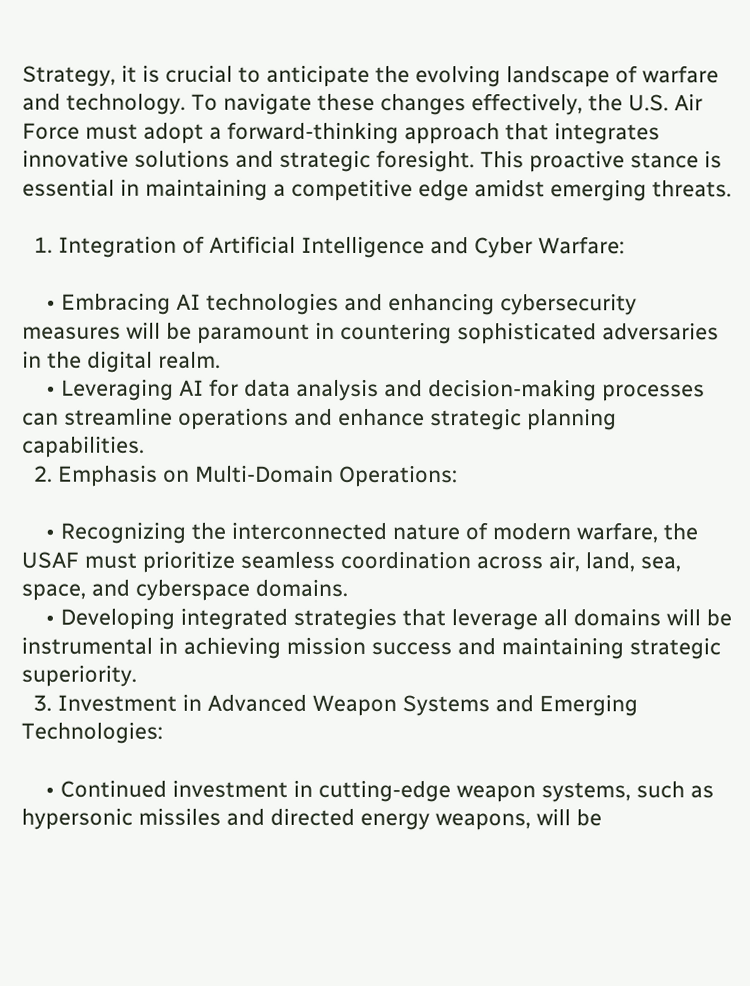Strategy, it is crucial to anticipate the evolving landscape of warfare and technology. To navigate these changes effectively, the U.S. Air Force must adopt a forward-thinking approach that integrates innovative solutions and strategic foresight. This proactive stance is essential in maintaining a competitive edge amidst emerging threats.

  1. Integration of Artificial Intelligence and Cyber Warfare:

    • Embracing AI technologies and enhancing cybersecurity measures will be paramount in countering sophisticated adversaries in the digital realm.
    • Leveraging AI for data analysis and decision-making processes can streamline operations and enhance strategic planning capabilities.
  2. Emphasis on Multi-Domain Operations:

    • Recognizing the interconnected nature of modern warfare, the USAF must prioritize seamless coordination across air, land, sea, space, and cyberspace domains.
    • Developing integrated strategies that leverage all domains will be instrumental in achieving mission success and maintaining strategic superiority.
  3. Investment in Advanced Weapon Systems and Emerging Technologies:

    • Continued investment in cutting-edge weapon systems, such as hypersonic missiles and directed energy weapons, will be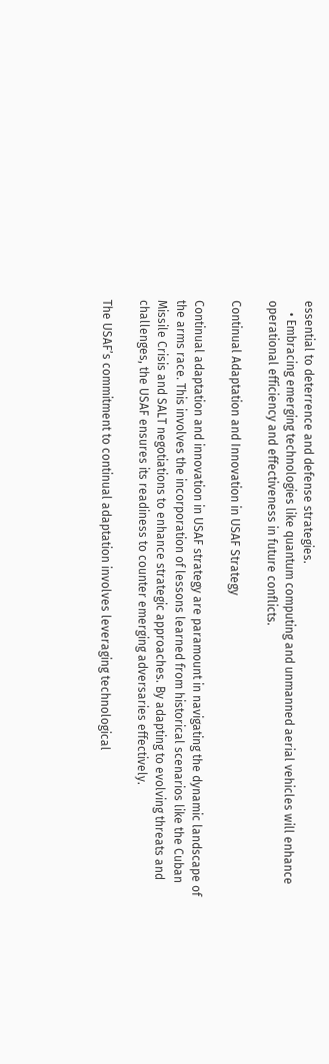essential to deterrence and defense strategies.
    • Embracing emerging technologies like quantum computing and unmanned aerial vehicles will enhance operational efficiency and effectiveness in future conflicts.

Continual Adaptation and Innovation in USAF Strategy

Continual adaptation and innovation in USAF strategy are paramount in navigating the dynamic landscape of the arms race. This involves the incorporation of lessons learned from historical scenarios like the Cuban Missile Crisis and SALT negotiations to enhance strategic approaches. By adapting to evolving threats and challenges, the USAF ensures its readiness to counter emerging adversaries effectively.

The USAF’s commitment to continual adaptation involves leveraging technological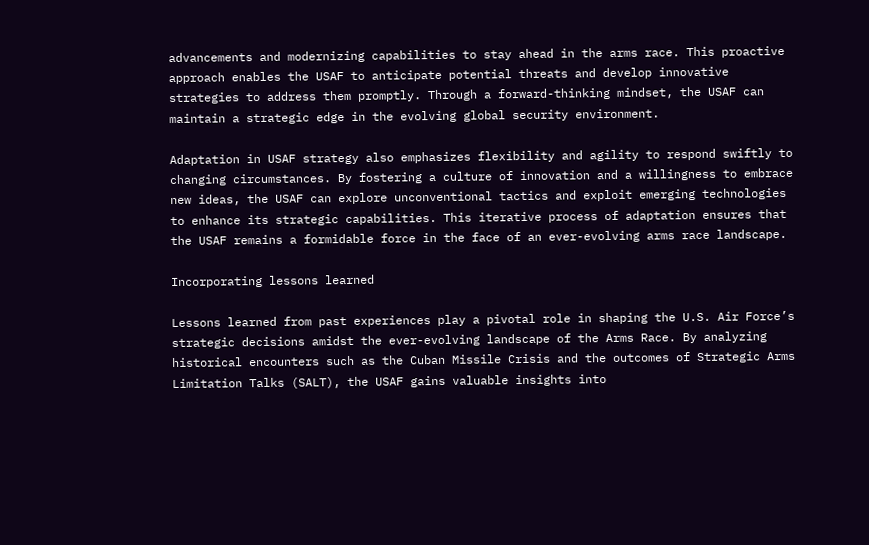advancements and modernizing capabilities to stay ahead in the arms race. This proactive approach enables the USAF to anticipate potential threats and develop innovative strategies to address them promptly. Through a forward-thinking mindset, the USAF can maintain a strategic edge in the evolving global security environment.

Adaptation in USAF strategy also emphasizes flexibility and agility to respond swiftly to changing circumstances. By fostering a culture of innovation and a willingness to embrace new ideas, the USAF can explore unconventional tactics and exploit emerging technologies to enhance its strategic capabilities. This iterative process of adaptation ensures that the USAF remains a formidable force in the face of an ever-evolving arms race landscape.

Incorporating lessons learned

Lessons learned from past experiences play a pivotal role in shaping the U.S. Air Force’s strategic decisions amidst the ever-evolving landscape of the Arms Race. By analyzing historical encounters such as the Cuban Missile Crisis and the outcomes of Strategic Arms Limitation Talks (SALT), the USAF gains valuable insights into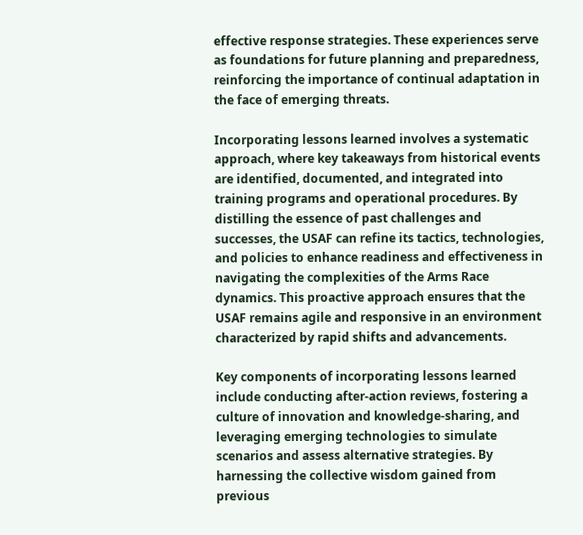effective response strategies. These experiences serve as foundations for future planning and preparedness, reinforcing the importance of continual adaptation in the face of emerging threats.

Incorporating lessons learned involves a systematic approach, where key takeaways from historical events are identified, documented, and integrated into training programs and operational procedures. By distilling the essence of past challenges and successes, the USAF can refine its tactics, technologies, and policies to enhance readiness and effectiveness in navigating the complexities of the Arms Race dynamics. This proactive approach ensures that the USAF remains agile and responsive in an environment characterized by rapid shifts and advancements.

Key components of incorporating lessons learned include conducting after-action reviews, fostering a culture of innovation and knowledge-sharing, and leveraging emerging technologies to simulate scenarios and assess alternative strategies. By harnessing the collective wisdom gained from previous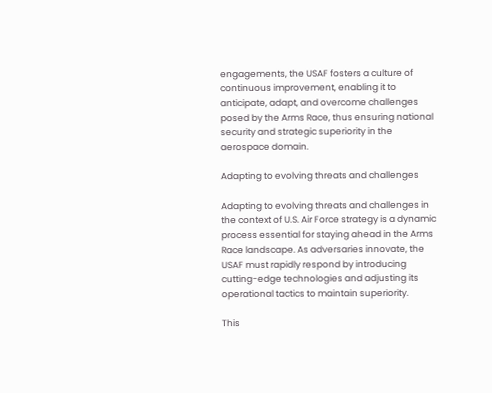engagements, the USAF fosters a culture of continuous improvement, enabling it to anticipate, adapt, and overcome challenges posed by the Arms Race, thus ensuring national security and strategic superiority in the aerospace domain.

Adapting to evolving threats and challenges

Adapting to evolving threats and challenges in the context of U.S. Air Force strategy is a dynamic process essential for staying ahead in the Arms Race landscape. As adversaries innovate, the USAF must rapidly respond by introducing cutting-edge technologies and adjusting its operational tactics to maintain superiority.

This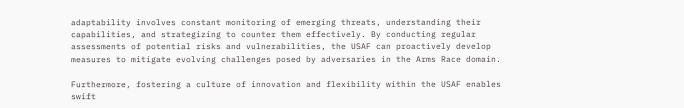adaptability involves constant monitoring of emerging threats, understanding their capabilities, and strategizing to counter them effectively. By conducting regular assessments of potential risks and vulnerabilities, the USAF can proactively develop measures to mitigate evolving challenges posed by adversaries in the Arms Race domain.

Furthermore, fostering a culture of innovation and flexibility within the USAF enables swift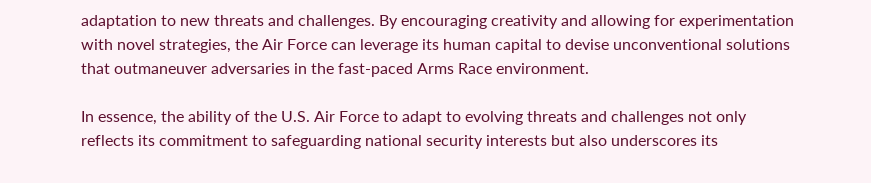adaptation to new threats and challenges. By encouraging creativity and allowing for experimentation with novel strategies, the Air Force can leverage its human capital to devise unconventional solutions that outmaneuver adversaries in the fast-paced Arms Race environment.

In essence, the ability of the U.S. Air Force to adapt to evolving threats and challenges not only reflects its commitment to safeguarding national security interests but also underscores its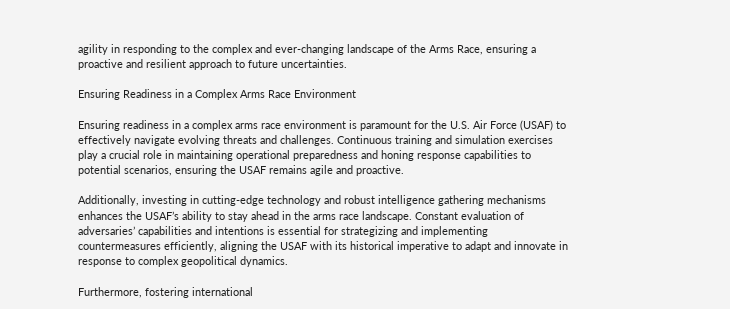agility in responding to the complex and ever-changing landscape of the Arms Race, ensuring a proactive and resilient approach to future uncertainties.

Ensuring Readiness in a Complex Arms Race Environment

Ensuring readiness in a complex arms race environment is paramount for the U.S. Air Force (USAF) to effectively navigate evolving threats and challenges. Continuous training and simulation exercises play a crucial role in maintaining operational preparedness and honing response capabilities to potential scenarios, ensuring the USAF remains agile and proactive.

Additionally, investing in cutting-edge technology and robust intelligence gathering mechanisms enhances the USAF’s ability to stay ahead in the arms race landscape. Constant evaluation of adversaries’ capabilities and intentions is essential for strategizing and implementing countermeasures efficiently, aligning the USAF with its historical imperative to adapt and innovate in response to complex geopolitical dynamics.

Furthermore, fostering international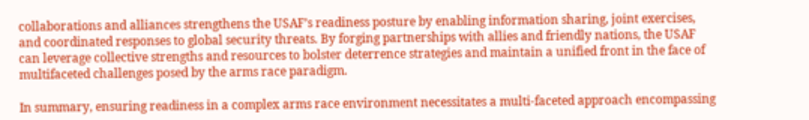collaborations and alliances strengthens the USAF’s readiness posture by enabling information sharing, joint exercises, and coordinated responses to global security threats. By forging partnerships with allies and friendly nations, the USAF can leverage collective strengths and resources to bolster deterrence strategies and maintain a unified front in the face of multifaceted challenges posed by the arms race paradigm.

In summary, ensuring readiness in a complex arms race environment necessitates a multi-faceted approach encompassing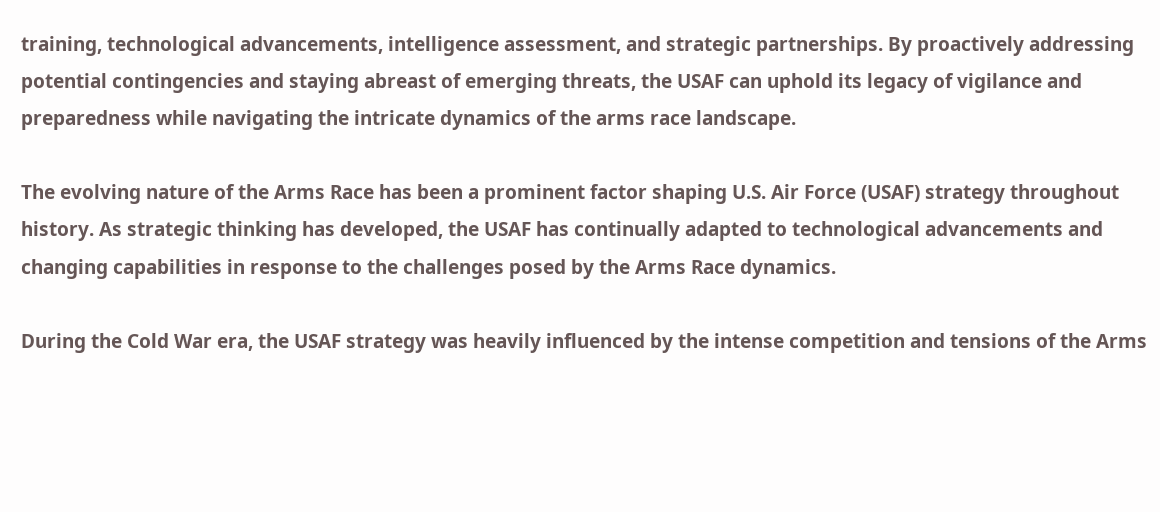training, technological advancements, intelligence assessment, and strategic partnerships. By proactively addressing potential contingencies and staying abreast of emerging threats, the USAF can uphold its legacy of vigilance and preparedness while navigating the intricate dynamics of the arms race landscape.

The evolving nature of the Arms Race has been a prominent factor shaping U.S. Air Force (USAF) strategy throughout history. As strategic thinking has developed, the USAF has continually adapted to technological advancements and changing capabilities in response to the challenges posed by the Arms Race dynamics.

During the Cold War era, the USAF strategy was heavily influenced by the intense competition and tensions of the Arms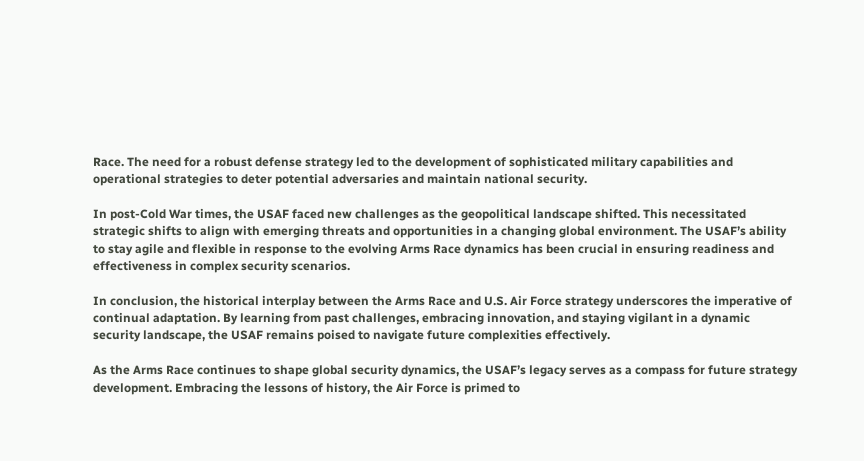Race. The need for a robust defense strategy led to the development of sophisticated military capabilities and operational strategies to deter potential adversaries and maintain national security.

In post-Cold War times, the USAF faced new challenges as the geopolitical landscape shifted. This necessitated strategic shifts to align with emerging threats and opportunities in a changing global environment. The USAF’s ability to stay agile and flexible in response to the evolving Arms Race dynamics has been crucial in ensuring readiness and effectiveness in complex security scenarios.

In conclusion, the historical interplay between the Arms Race and U.S. Air Force strategy underscores the imperative of continual adaptation. By learning from past challenges, embracing innovation, and staying vigilant in a dynamic security landscape, the USAF remains poised to navigate future complexities effectively.

As the Arms Race continues to shape global security dynamics, the USAF’s legacy serves as a compass for future strategy development. Embracing the lessons of history, the Air Force is primed to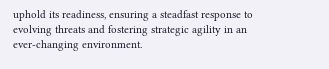uphold its readiness, ensuring a steadfast response to evolving threats and fostering strategic agility in an ever-changing environment.